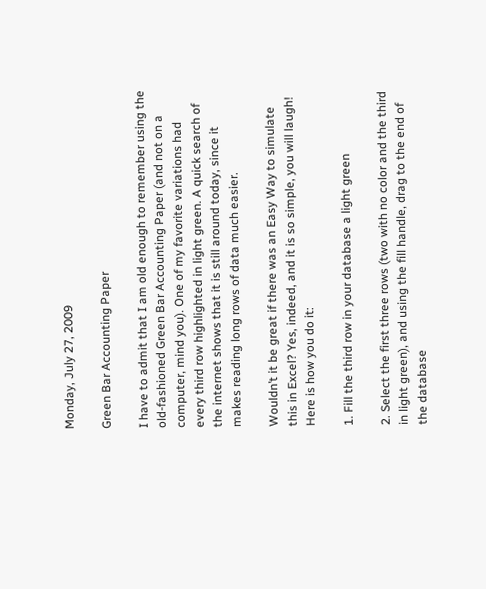Monday, July 27, 2009

Green Bar Accounting Paper

I have to admit that I am old enough to remember using the old-fashioned Green Bar Accounting Paper (and not on a computer, mind you). One of my favorite variations had every third row highlighted in light green. A quick search of the internet shows that it is still around today, since it makes reading long rows of data much easier.

Wouldn’t it be great if there was an Easy Way to simulate this in Excel? Yes, indeed, and it is so simple, you will laugh! Here is how you do it:

1. Fill the third row in your database a light green

2. Select the first three rows (two with no color and the third in light green), and using the fill handle, drag to the end of the database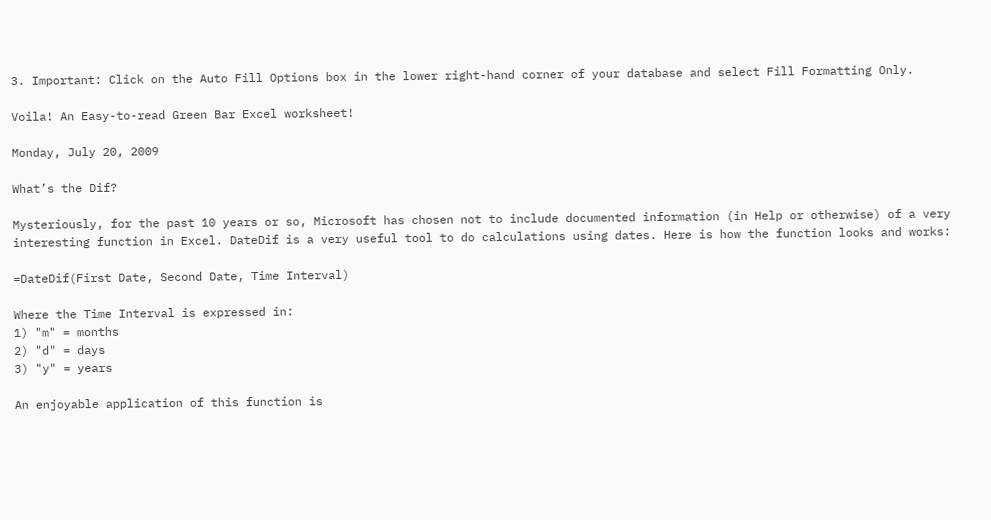3. Important: Click on the Auto Fill Options box in the lower right-hand corner of your database and select Fill Formatting Only.

Voila! An Easy-to-read Green Bar Excel worksheet!

Monday, July 20, 2009

What’s the Dif?

Mysteriously, for the past 10 years or so, Microsoft has chosen not to include documented information (in Help or otherwise) of a very interesting function in Excel. DateDif is a very useful tool to do calculations using dates. Here is how the function looks and works:

=DateDif(First Date, Second Date, Time Interval)

Where the Time Interval is expressed in:
1) "m" = months
2) "d" = days
3) "y" = years

An enjoyable application of this function is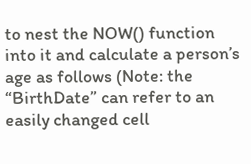to nest the NOW() function into it and calculate a person’s age as follows (Note: the “BirthDate” can refer to an easily changed cell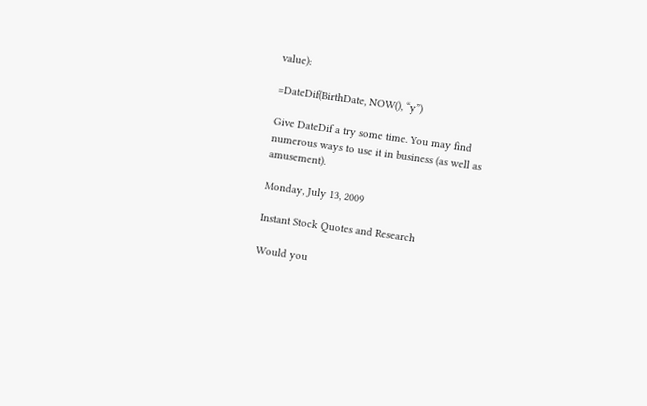value):

=DateDif(BirthDate, NOW(), “y”)

Give DateDif a try some time. You may find numerous ways to use it in business (as well as amusement).

Monday, July 13, 2009

Instant Stock Quotes and Research

Would you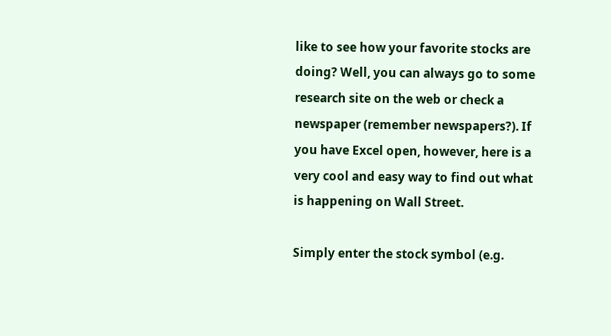like to see how your favorite stocks are doing? Well, you can always go to some research site on the web or check a newspaper (remember newspapers?). If you have Excel open, however, here is a very cool and easy way to find out what is happening on Wall Street.

Simply enter the stock symbol (e.g.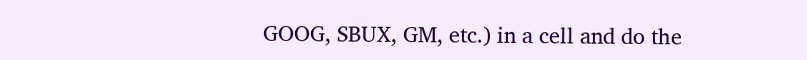GOOG, SBUX, GM, etc.) in a cell and do the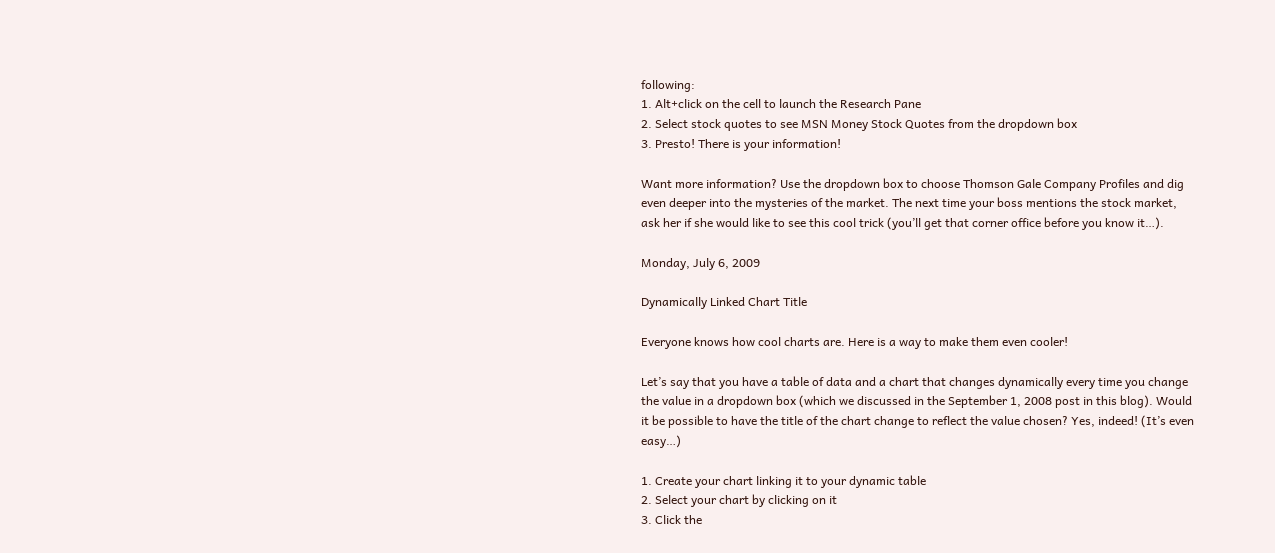following:
1. Alt+click on the cell to launch the Research Pane
2. Select stock quotes to see MSN Money Stock Quotes from the dropdown box
3. Presto! There is your information!

Want more information? Use the dropdown box to choose Thomson Gale Company Profiles and dig even deeper into the mysteries of the market. The next time your boss mentions the stock market, ask her if she would like to see this cool trick (you’ll get that corner office before you know it…).

Monday, July 6, 2009

Dynamically Linked Chart Title

Everyone knows how cool charts are. Here is a way to make them even cooler!

Let’s say that you have a table of data and a chart that changes dynamically every time you change the value in a dropdown box (which we discussed in the September 1, 2008 post in this blog). Would it be possible to have the title of the chart change to reflect the value chosen? Yes, indeed! (It’s even easy…)

1. Create your chart linking it to your dynamic table
2. Select your chart by clicking on it
3. Click the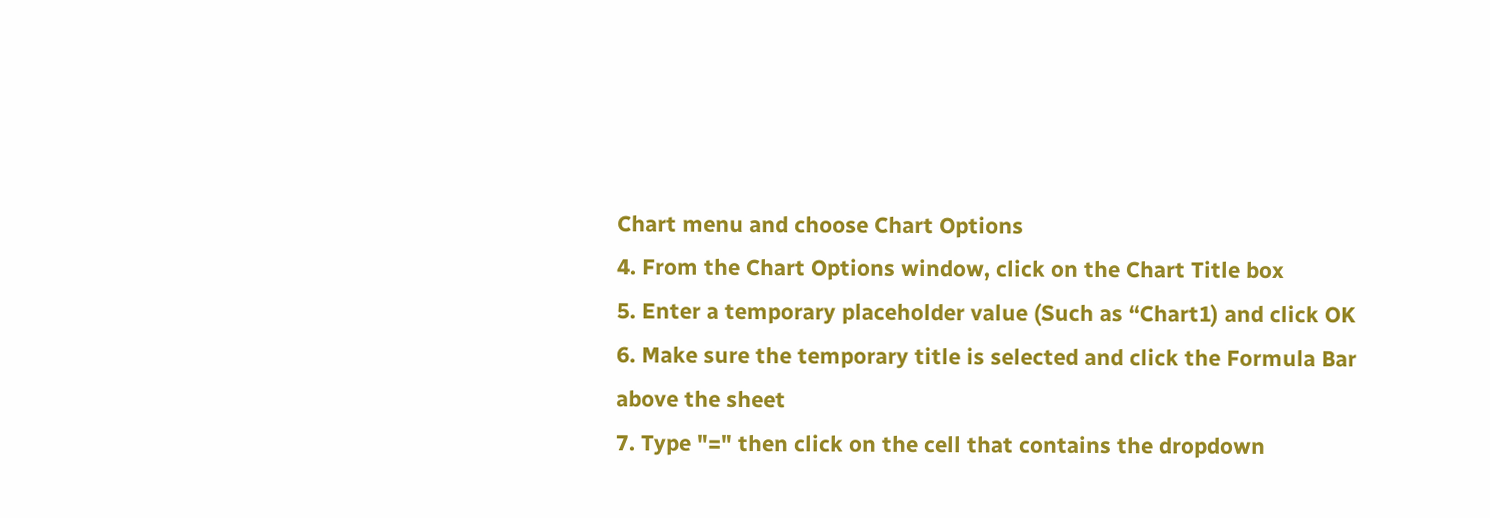Chart menu and choose Chart Options
4. From the Chart Options window, click on the Chart Title box
5. Enter a temporary placeholder value (Such as “Chart1) and click OK
6. Make sure the temporary title is selected and click the Formula Bar above the sheet
7. Type "=" then click on the cell that contains the dropdown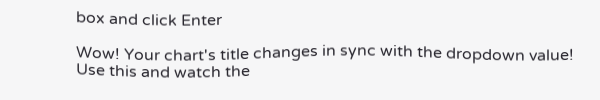box and click Enter

Wow! Your chart's title changes in sync with the dropdown value! Use this and watch the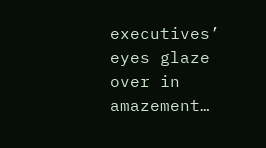executives’ eyes glaze over in amazement…